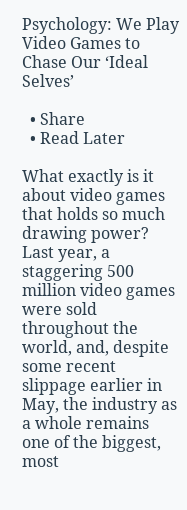Psychology: We Play Video Games to Chase Our ‘Ideal Selves’

  • Share
  • Read Later

What exactly is it about video games that holds so much drawing power? Last year, a staggering 500 million video games were sold throughout the world, and, despite some recent slippage earlier in May, the industry as a whole remains one of the biggest, most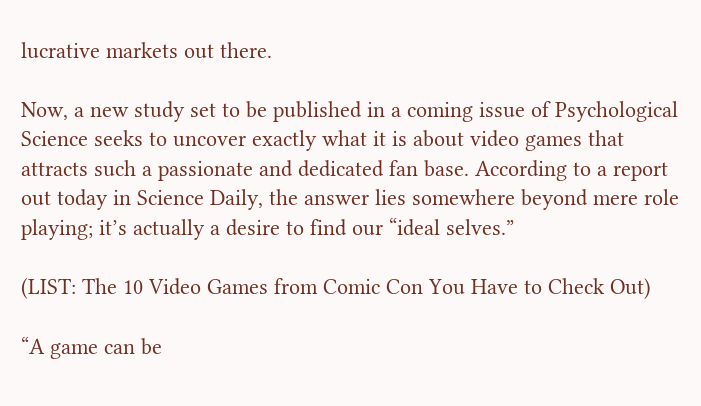lucrative markets out there.

Now, a new study set to be published in a coming issue of Psychological Science seeks to uncover exactly what it is about video games that attracts such a passionate and dedicated fan base. According to a report out today in Science Daily, the answer lies somewhere beyond mere role playing; it’s actually a desire to find our “ideal selves.”

(LIST: The 10 Video Games from Comic Con You Have to Check Out)

“A game can be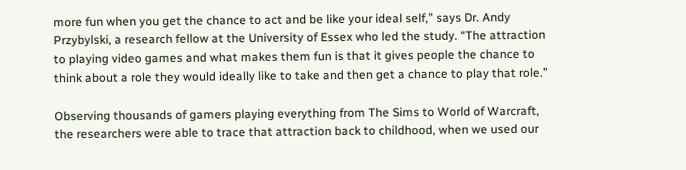more fun when you get the chance to act and be like your ideal self,” says Dr. Andy Przybylski, a research fellow at the University of Essex who led the study. “The attraction to playing video games and what makes them fun is that it gives people the chance to think about a role they would ideally like to take and then get a chance to play that role.”

Observing thousands of gamers playing everything from The Sims to World of Warcraft, the researchers were able to trace that attraction back to childhood, when we used our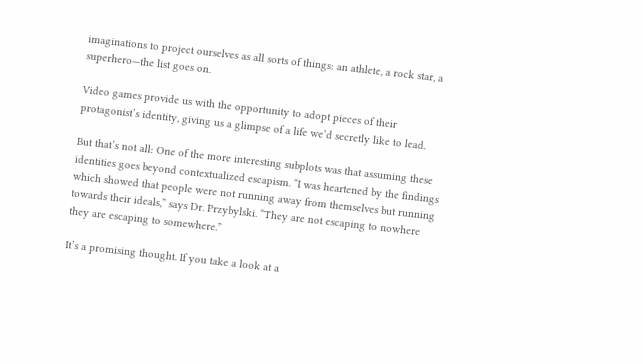imaginations to project ourselves as all sorts of things: an athlete, a rock star, a superhero—the list goes on.

Video games provide us with the opportunity to adopt pieces of their protagonist’s identity, giving us a glimpse of a life we’d secretly like to lead.

But that’s not all: One of the more interesting subplots was that assuming these identities goes beyond contextualized escapism. “I was heartened by the findings which showed that people were not running away from themselves but running towards their ideals,” says Dr. Przybylski. “They are not escaping to nowhere they are escaping to somewhere.”

It’s a promising thought. If you take a look at a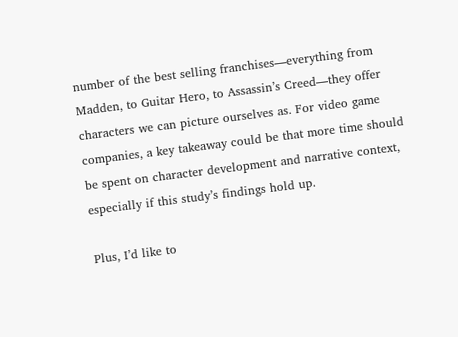number of the best selling franchises—everything from Madden, to Guitar Hero, to Assassin’s Creed—they offer characters we can picture ourselves as. For video game companies, a key takeaway could be that more time should be spent on character development and narrative context, especially if this study’s findings hold up.

Plus, I’d like to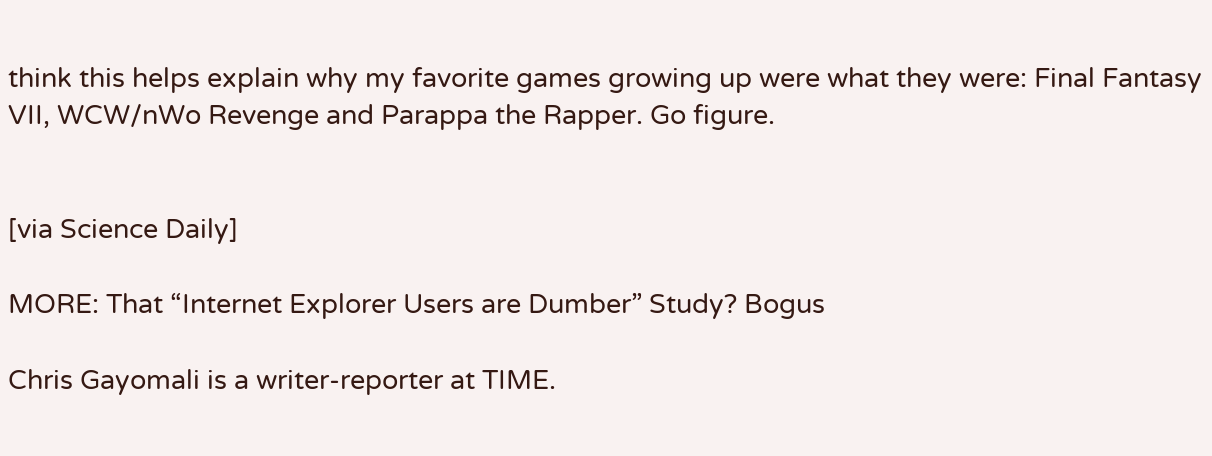think this helps explain why my favorite games growing up were what they were: Final Fantasy VII, WCW/nWo Revenge and Parappa the Rapper. Go figure.


[via Science Daily]

MORE: That “Internet Explorer Users are Dumber” Study? Bogus

Chris Gayomali is a writer-reporter at TIME.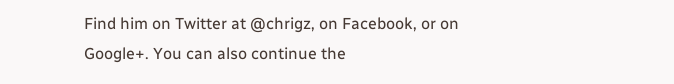Find him on Twitter at @chrigz, on Facebook, or on Google+. You can also continue the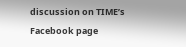discussion on TIME’s Facebook page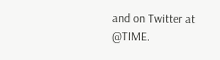and on Twitter at @TIME.